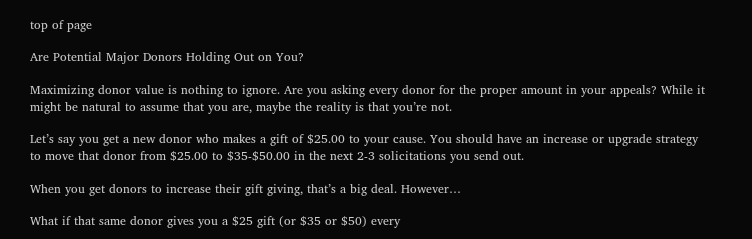top of page

Are Potential Major Donors Holding Out on You?

Maximizing donor value is nothing to ignore. Are you asking every donor for the proper amount in your appeals? While it might be natural to assume that you are, maybe the reality is that you’re not.

Let’s say you get a new donor who makes a gift of $25.00 to your cause. You should have an increase or upgrade strategy to move that donor from $25.00 to $35-$50.00 in the next 2-3 solicitations you send out.

When you get donors to increase their gift giving, that’s a big deal. However…

What if that same donor gives you a $25 gift (or $35 or $50) every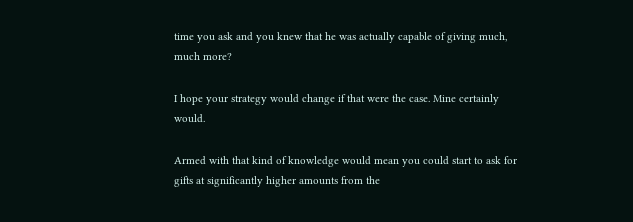time you ask and you knew that he was actually capable of giving much, much more?

I hope your strategy would change if that were the case. Mine certainly would.

Armed with that kind of knowledge would mean you could start to ask for gifts at significantly higher amounts from the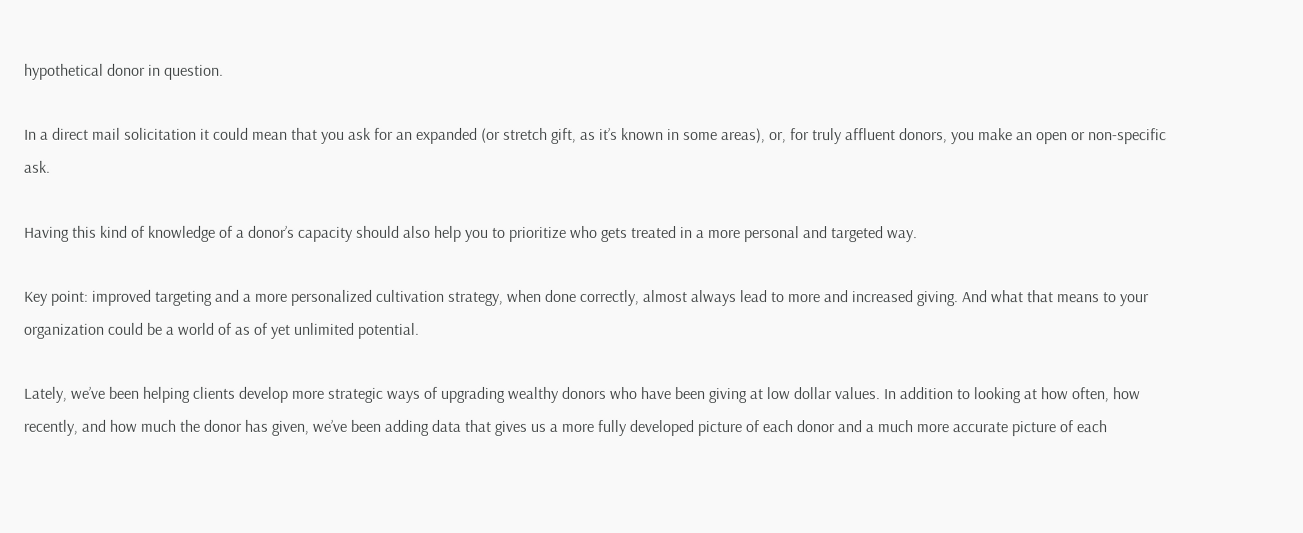hypothetical donor in question.

In a direct mail solicitation it could mean that you ask for an expanded (or stretch gift, as it’s known in some areas), or, for truly affluent donors, you make an open or non-specific ask.

Having this kind of knowledge of a donor’s capacity should also help you to prioritize who gets treated in a more personal and targeted way.

Key point: improved targeting and a more personalized cultivation strategy, when done correctly, almost always lead to more and increased giving. And what that means to your organization could be a world of as of yet unlimited potential.

Lately, we’ve been helping clients develop more strategic ways of upgrading wealthy donors who have been giving at low dollar values. In addition to looking at how often, how recently, and how much the donor has given, we’ve been adding data that gives us a more fully developed picture of each donor and a much more accurate picture of each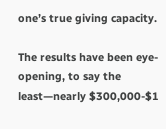one’s true giving capacity.

The results have been eye-opening, to say the least—nearly $300,000-$1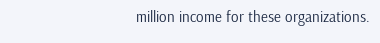million income for these organizations.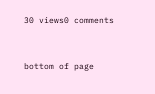30 views0 comments


bottom of page